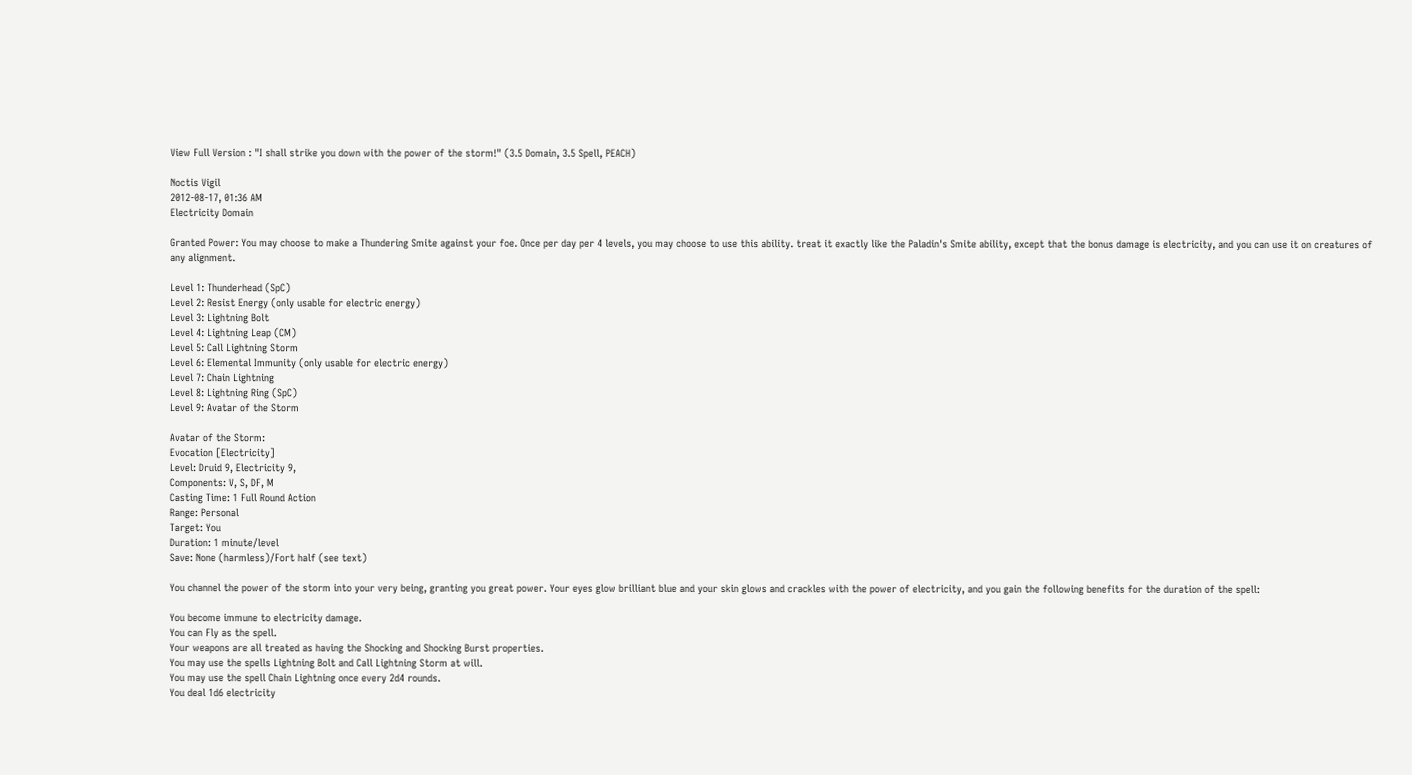View Full Version : "I shall strike you down with the power of the storm!" (3.5 Domain, 3.5 Spell, PEACH)

Noctis Vigil
2012-08-17, 01:36 AM
Electricity Domain

Granted Power: You may choose to make a Thundering Smite against your foe. Once per day per 4 levels, you may choose to use this ability. treat it exactly like the Paladin's Smite ability, except that the bonus damage is electricity, and you can use it on creatures of any alignment.

Level 1: Thunderhead (SpC)
Level 2: Resist Energy (only usable for electric energy)
Level 3: Lightning Bolt
Level 4: Lightning Leap (CM)
Level 5: Call Lightning Storm
Level 6: Elemental Immunity (only usable for electric energy)
Level 7: Chain Lightning
Level 8: Lightning Ring (SpC)
Level 9: Avatar of the Storm

Avatar of the Storm:
Evocation [Electricity]
Level: Druid 9, Electricity 9,
Components: V, S, DF, M
Casting Time: 1 Full Round Action
Range: Personal
Target: You
Duration: 1 minute/level
Save: None (harmless)/Fort half (see text)

You channel the power of the storm into your very being, granting you great power. Your eyes glow brilliant blue and your skin glows and crackles with the power of electricity, and you gain the following benefits for the duration of the spell:

You become immune to electricity damage.
You can Fly as the spell.
Your weapons are all treated as having the Shocking and Shocking Burst properties.
You may use the spells Lightning Bolt and Call Lightning Storm at will.
You may use the spell Chain Lightning once every 2d4 rounds.
You deal 1d6 electricity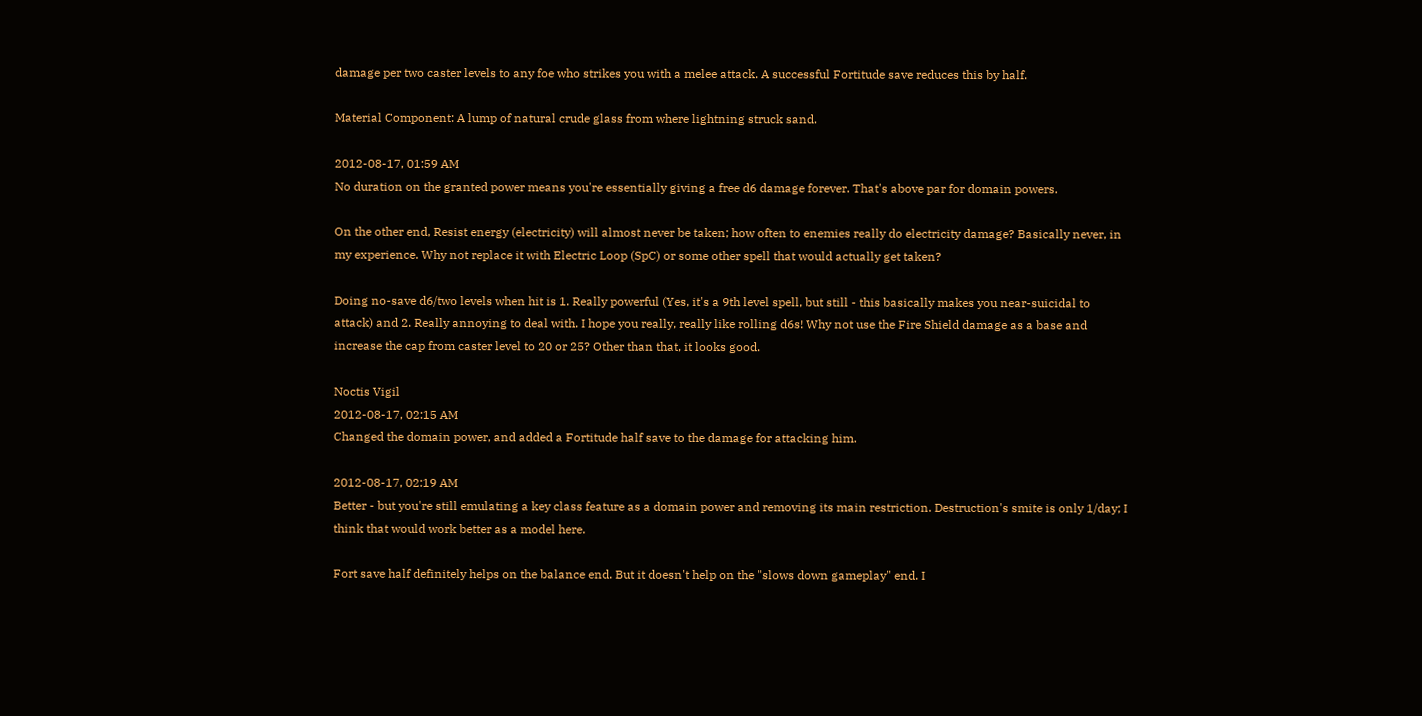damage per two caster levels to any foe who strikes you with a melee attack. A successful Fortitude save reduces this by half.

Material Component: A lump of natural crude glass from where lightning struck sand.

2012-08-17, 01:59 AM
No duration on the granted power means you're essentially giving a free d6 damage forever. That's above par for domain powers.

On the other end, Resist energy (electricity) will almost never be taken; how often to enemies really do electricity damage? Basically never, in my experience. Why not replace it with Electric Loop (SpC) or some other spell that would actually get taken?

Doing no-save d6/two levels when hit is 1. Really powerful (Yes, it's a 9th level spell, but still - this basically makes you near-suicidal to attack) and 2. Really annoying to deal with. I hope you really, really like rolling d6s! Why not use the Fire Shield damage as a base and increase the cap from caster level to 20 or 25? Other than that, it looks good.

Noctis Vigil
2012-08-17, 02:15 AM
Changed the domain power, and added a Fortitude half save to the damage for attacking him.

2012-08-17, 02:19 AM
Better - but you're still emulating a key class feature as a domain power and removing its main restriction. Destruction's smite is only 1/day; I think that would work better as a model here.

Fort save half definitely helps on the balance end. But it doesn't help on the "slows down gameplay" end. I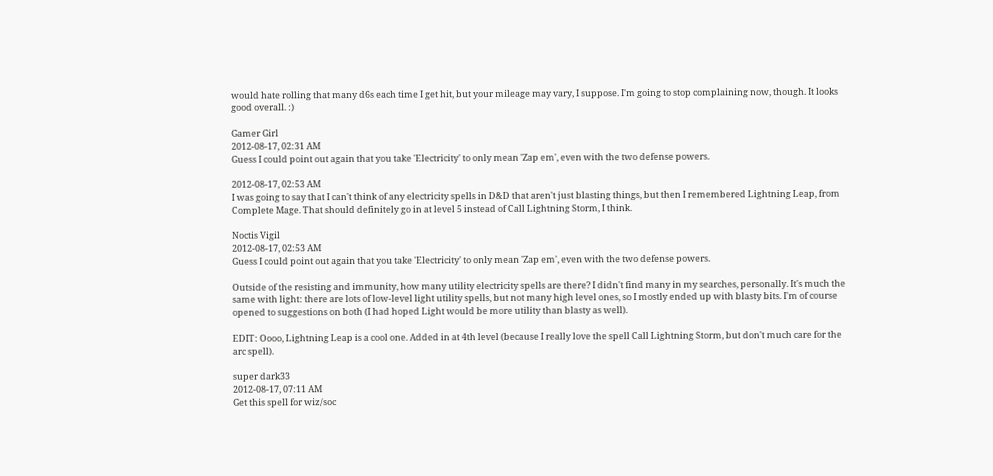would hate rolling that many d6s each time I get hit, but your mileage may vary, I suppose. I'm going to stop complaining now, though. It looks good overall. :)

Gamer Girl
2012-08-17, 02:31 AM
Guess I could point out again that you take 'Electricity' to only mean 'Zap em', even with the two defense powers.

2012-08-17, 02:53 AM
I was going to say that I can't think of any electricity spells in D&D that aren't just blasting things, but then I remembered Lightning Leap, from Complete Mage. That should definitely go in at level 5 instead of Call Lightning Storm, I think.

Noctis Vigil
2012-08-17, 02:53 AM
Guess I could point out again that you take 'Electricity' to only mean 'Zap em', even with the two defense powers.

Outside of the resisting and immunity, how many utility electricity spells are there? I didn't find many in my searches, personally. It's much the same with light: there are lots of low-level light utility spells, but not many high level ones, so I mostly ended up with blasty bits. I'm of course opened to suggestions on both (I had hoped Light would be more utility than blasty as well).

EDIT: Oooo, Lightning Leap is a cool one. Added in at 4th level (because I really love the spell Call Lightning Storm, but don't much care for the arc spell).

super dark33
2012-08-17, 07:11 AM
Get this spell for wiz/soc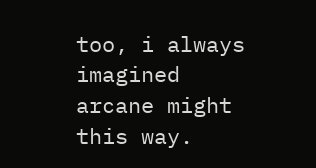too, i always imagined arcane might this way.